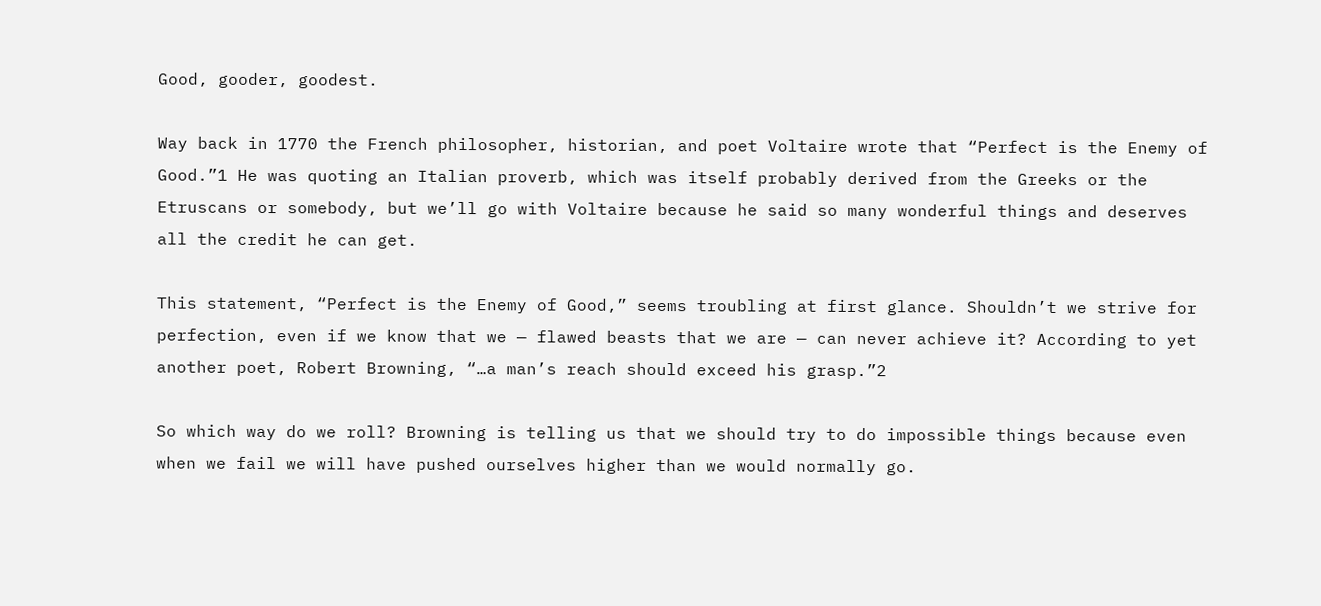Good, gooder, goodest.

Way back in 1770 the French philosopher, historian, and poet Voltaire wrote that “Perfect is the Enemy of Good.”1 He was quoting an Italian proverb, which was itself probably derived from the Greeks or the Etruscans or somebody, but we’ll go with Voltaire because he said so many wonderful things and deserves all the credit he can get.

This statement, “Perfect is the Enemy of Good,” seems troubling at first glance. Shouldn’t we strive for perfection, even if we know that we — flawed beasts that we are — can never achieve it? According to yet another poet, Robert Browning, “…a man’s reach should exceed his grasp.”2

So which way do we roll? Browning is telling us that we should try to do impossible things because even when we fail we will have pushed ourselves higher than we would normally go.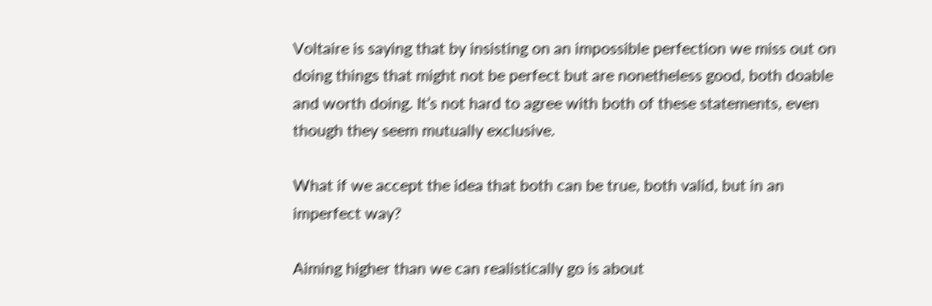Voltaire is saying that by insisting on an impossible perfection we miss out on doing things that might not be perfect but are nonetheless good, both doable and worth doing. It’s not hard to agree with both of these statements, even though they seem mutually exclusive.

What if we accept the idea that both can be true, both valid, but in an imperfect way?

Aiming higher than we can realistically go is about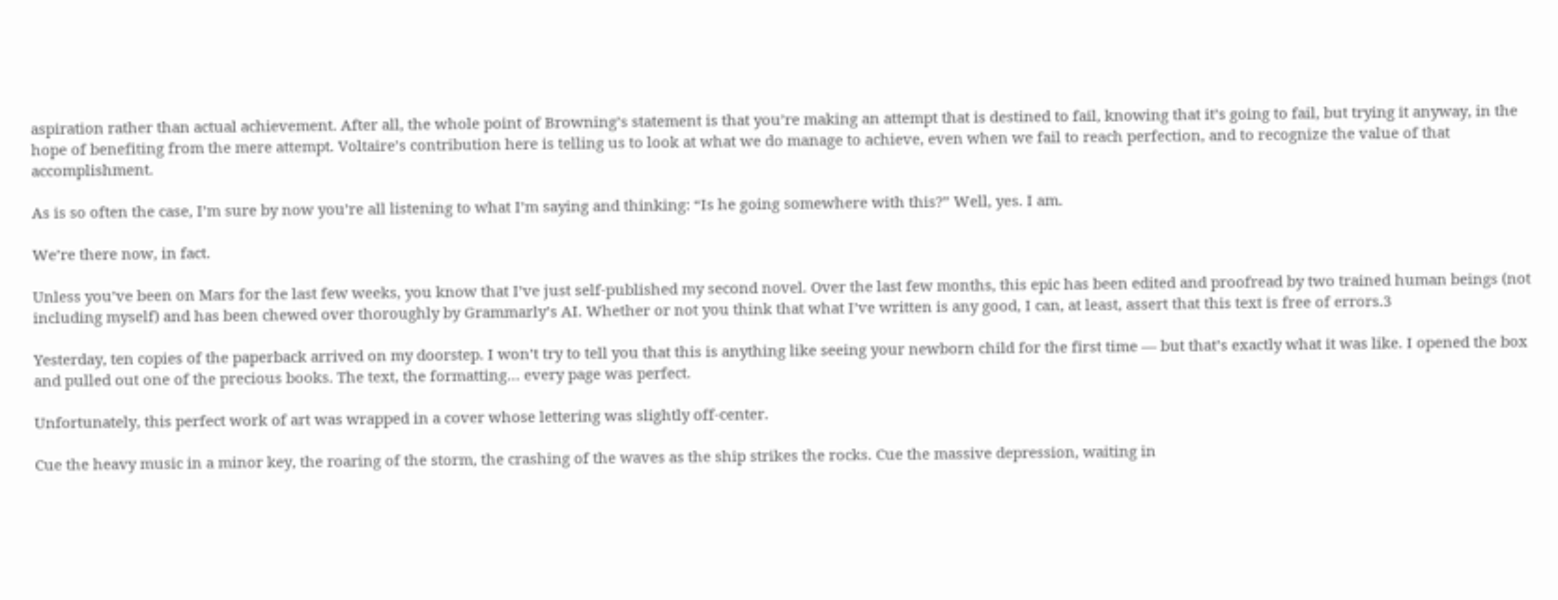aspiration rather than actual achievement. After all, the whole point of Browning’s statement is that you’re making an attempt that is destined to fail, knowing that it’s going to fail, but trying it anyway, in the hope of benefiting from the mere attempt. Voltaire’s contribution here is telling us to look at what we do manage to achieve, even when we fail to reach perfection, and to recognize the value of that accomplishment.

As is so often the case, I’m sure by now you’re all listening to what I’m saying and thinking: “Is he going somewhere with this?” Well, yes. I am.

We’re there now, in fact.

Unless you’ve been on Mars for the last few weeks, you know that I’ve just self-published my second novel. Over the last few months, this epic has been edited and proofread by two trained human beings (not including myself) and has been chewed over thoroughly by Grammarly’s AI. Whether or not you think that what I’ve written is any good, I can, at least, assert that this text is free of errors.3

Yesterday, ten copies of the paperback arrived on my doorstep. I won’t try to tell you that this is anything like seeing your newborn child for the first time — but that’s exactly what it was like. I opened the box and pulled out one of the precious books. The text, the formatting… every page was perfect.

Unfortunately, this perfect work of art was wrapped in a cover whose lettering was slightly off-center.

Cue the heavy music in a minor key, the roaring of the storm, the crashing of the waves as the ship strikes the rocks. Cue the massive depression, waiting in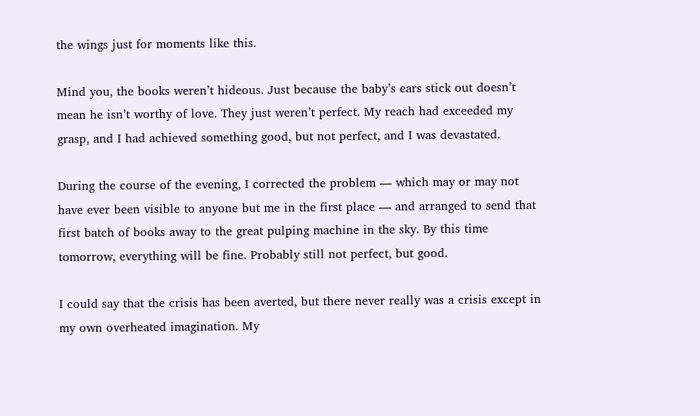the wings just for moments like this.

Mind you, the books weren’t hideous. Just because the baby’s ears stick out doesn’t mean he isn’t worthy of love. They just weren’t perfect. My reach had exceeded my grasp, and I had achieved something good, but not perfect, and I was devastated.

During the course of the evening, I corrected the problem — which may or may not have ever been visible to anyone but me in the first place — and arranged to send that first batch of books away to the great pulping machine in the sky. By this time tomorrow, everything will be fine. Probably still not perfect, but good.

I could say that the crisis has been averted, but there never really was a crisis except in my own overheated imagination. My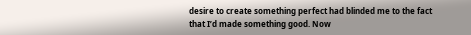desire to create something perfect had blinded me to the fact that I’d made something good. Now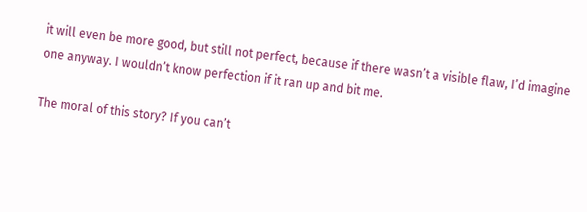it will even be more good, but still not perfect, because if there wasn’t a visible flaw, I’d imagine one anyway. I wouldn’t know perfection if it ran up and bit me.

The moral of this story? If you can’t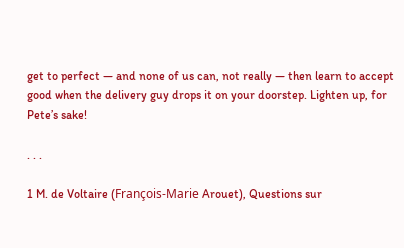get to perfect — and none of us can, not really — then learn to accept good when the delivery guy drops it on your doorstep. Lighten up, for Pete’s sake!

. . .

1 M. de Voltaire (François-Marie Arouet), Questions sur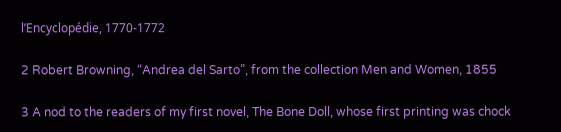l’Encyclopédie, 1770-1772

2 Robert Browning, “Andrea del Sarto”, from the collection Men and Women, 1855

3 A nod to the readers of my first novel, The Bone Doll, whose first printing was chock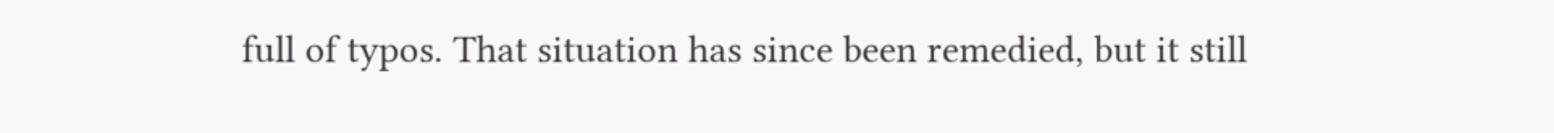full of typos. That situation has since been remedied, but it still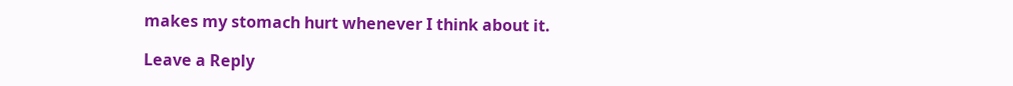makes my stomach hurt whenever I think about it.

Leave a Reply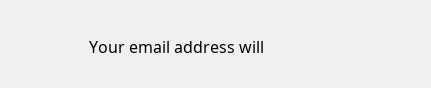Your email address will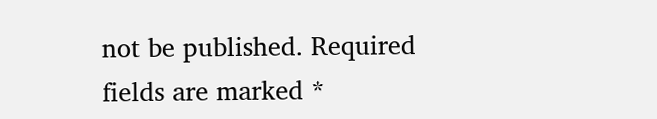not be published. Required fields are marked *